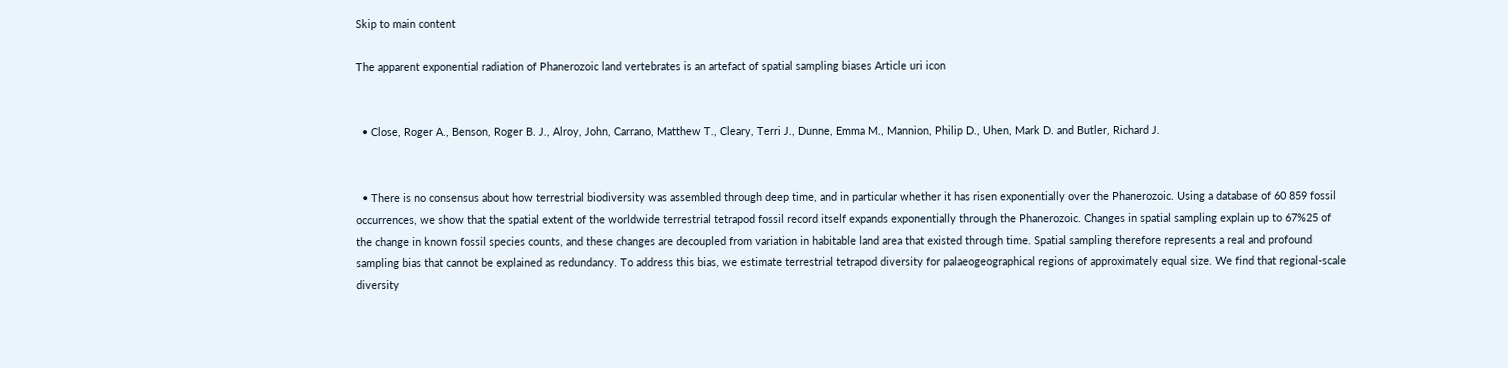Skip to main content

The apparent exponential radiation of Phanerozoic land vertebrates is an artefact of spatial sampling biases Article uri icon


  • Close, Roger A., Benson, Roger B. J., Alroy, John, Carrano, Matthew T., Cleary, Terri J., Dunne, Emma M., Mannion, Philip D., Uhen, Mark D. and Butler, Richard J.


  • There is no consensus about how terrestrial biodiversity was assembled through deep time, and in particular whether it has risen exponentially over the Phanerozoic. Using a database of 60 859 fossil occurrences, we show that the spatial extent of the worldwide terrestrial tetrapod fossil record itself expands exponentially through the Phanerozoic. Changes in spatial sampling explain up to 67%25 of the change in known fossil species counts, and these changes are decoupled from variation in habitable land area that existed through time. Spatial sampling therefore represents a real and profound sampling bias that cannot be explained as redundancy. To address this bias, we estimate terrestrial tetrapod diversity for palaeogeographical regions of approximately equal size. We find that regional-scale diversity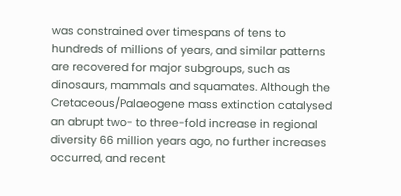was constrained over timespans of tens to hundreds of millions of years, and similar patterns are recovered for major subgroups, such as dinosaurs, mammals and squamates. Although the Cretaceous/Palaeogene mass extinction catalysed an abrupt two- to three-fold increase in regional diversity 66 million years ago, no further increases occurred, and recent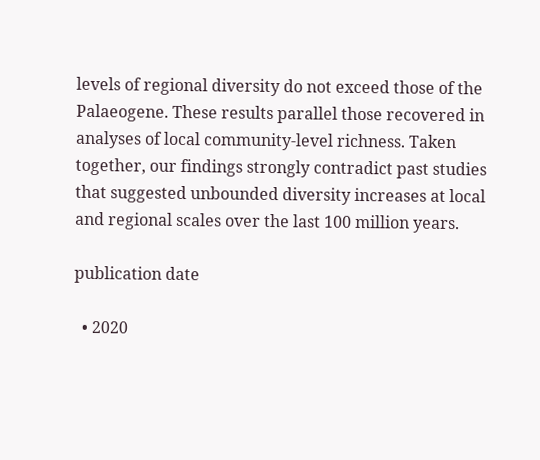levels of regional diversity do not exceed those of the Palaeogene. These results parallel those recovered in analyses of local community-level richness. Taken together, our findings strongly contradict past studies that suggested unbounded diversity increases at local and regional scales over the last 100 million years.

publication date

  • 2020